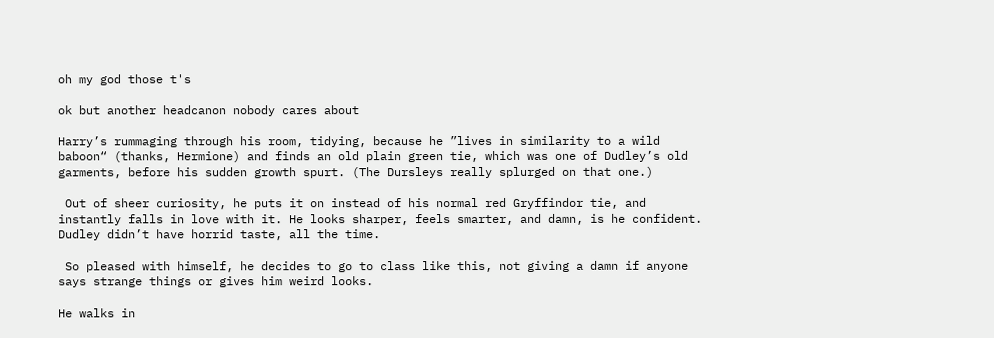oh my god those t's

ok but another headcanon nobody cares about

Harry’s rummaging through his room, tidying, because he ”lives in similarity to a wild baboon“ (thanks, Hermione) and finds an old plain green tie, which was one of Dudley’s old garments, before his sudden growth spurt. (The Dursleys really splurged on that one.)

 Out of sheer curiosity, he puts it on instead of his normal red Gryffindor tie, and instantly falls in love with it. He looks sharper, feels smarter, and damn, is he confident. Dudley didn’t have horrid taste, all the time.

 So pleased with himself, he decides to go to class like this, not giving a damn if anyone says strange things or gives him weird looks.

He walks in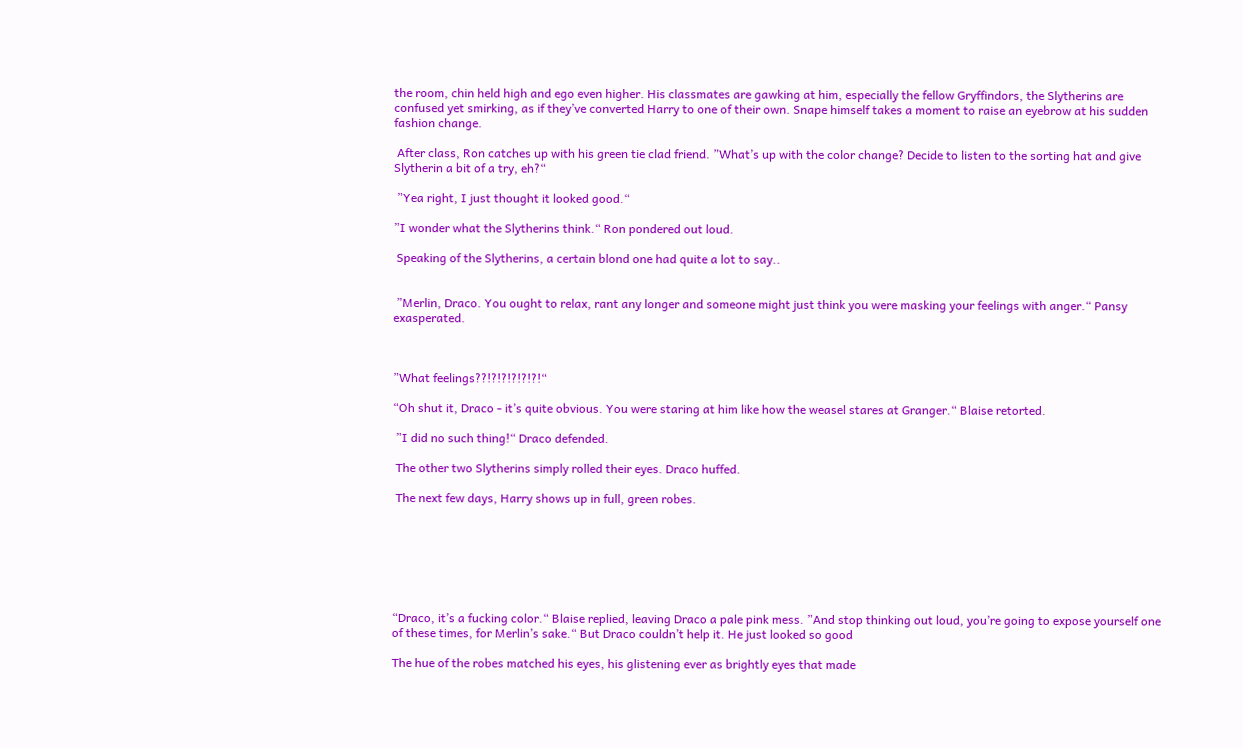the room, chin held high and ego even higher. His classmates are gawking at him, especially the fellow Gryffindors, the Slytherins are confused yet smirking, as if they’ve converted Harry to one of their own. Snape himself takes a moment to raise an eyebrow at his sudden fashion change.

 After class, Ron catches up with his green tie clad friend. ”What’s up with the color change? Decide to listen to the sorting hat and give Slytherin a bit of a try, eh?“

 ”Yea right, I just thought it looked good.“

”I wonder what the Slytherins think.“ Ron pondered out loud.

 Speaking of the Slytherins, a certain blond one had quite a lot to say..


 ”Merlin, Draco. You ought to relax, rant any longer and someone might just think you were masking your feelings with anger.“ Pansy exasperated.



”What feelings??!?!?!?!?!?!“

“Oh shut it, Draco - it’s quite obvious. You were staring at him like how the weasel stares at Granger.“ Blaise retorted.

 ”I did no such thing!“ Draco defended.

 The other two Slytherins simply rolled their eyes. Draco huffed.

 The next few days, Harry shows up in full, green robes.







“Draco, it’s a fucking color.“ Blaise replied, leaving Draco a pale pink mess. ”And stop thinking out loud, you’re going to expose yourself one of these times, for Merlin’s sake.“ But Draco couldn’t help it. He just looked so good

The hue of the robes matched his eyes, his glistening ever as brightly eyes that made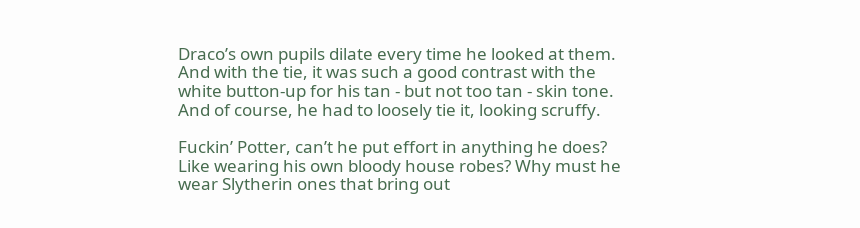Draco’s own pupils dilate every time he looked at them. And with the tie, it was such a good contrast with the white button-up for his tan - but not too tan - skin tone. And of course, he had to loosely tie it, looking scruffy.

Fuckin’ Potter, can’t he put effort in anything he does? Like wearing his own bloody house robes? Why must he wear Slytherin ones that bring out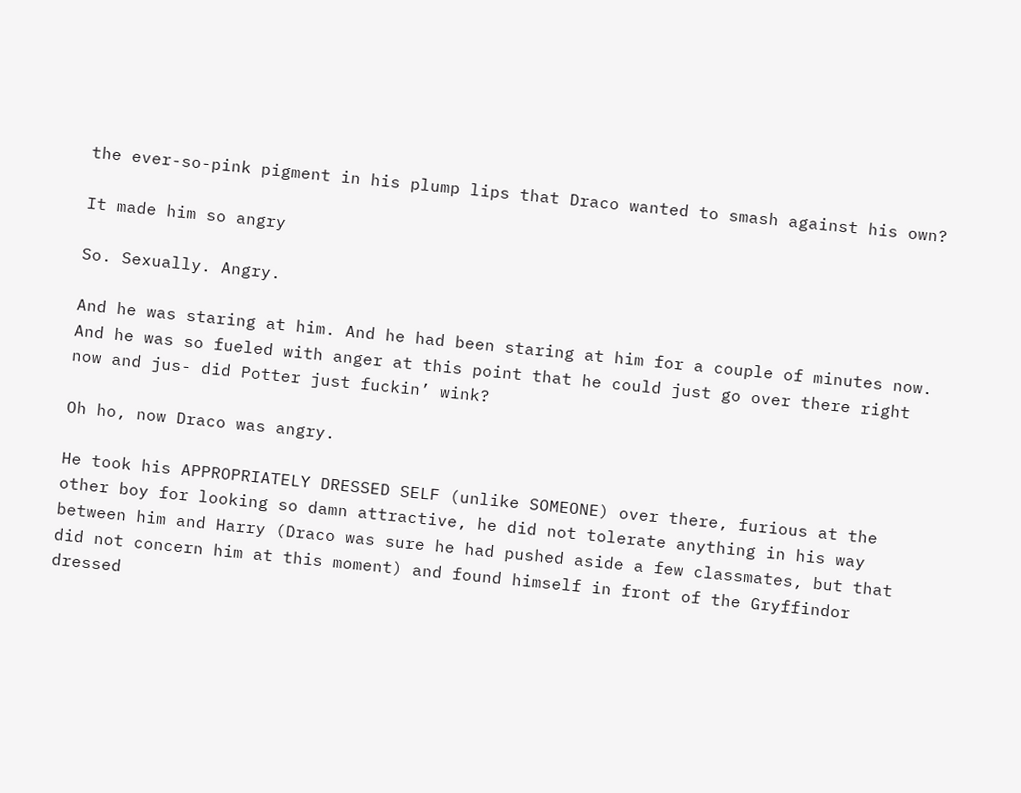the ever-so-pink pigment in his plump lips that Draco wanted to smash against his own?

It made him so angry

So. Sexually. Angry.

And he was staring at him. And he had been staring at him for a couple of minutes now. And he was so fueled with anger at this point that he could just go over there right now and jus- did Potter just fuckin’ wink?

Oh ho, now Draco was angry.

He took his APPROPRIATELY DRESSED SELF (unlike SOMEONE) over there, furious at the other boy for looking so damn attractive, he did not tolerate anything in his way between him and Harry (Draco was sure he had pushed aside a few classmates, but that did not concern him at this moment) and found himself in front of the Gryffindor dressed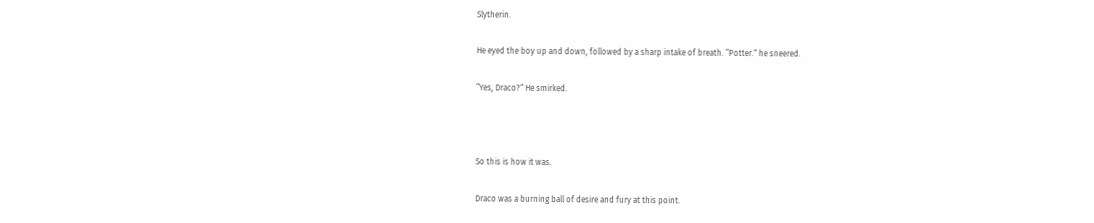Slytherin.

He eyed the boy up and down, followed by a sharp intake of breath. ”Potter.“ he sneered.

”Yes, Draco?“ He smirked.



So this is how it was.

Draco was a burning ball of desire and fury at this point.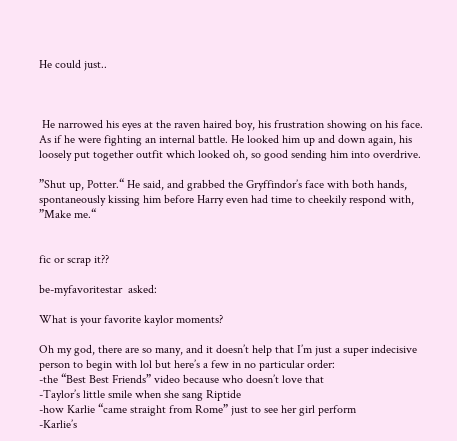He could just..



 He narrowed his eyes at the raven haired boy, his frustration showing on his face. As if he were fighting an internal battle. He looked him up and down again, his loosely put together outfit which looked oh, so good sending him into overdrive.

”Shut up, Potter.“ He said, and grabbed the Gryffindor’s face with both hands, spontaneously kissing him before Harry even had time to cheekily respond with, ”Make me.“


fic or scrap it??

be-myfavoritestar  asked:

What is your favorite kaylor moments?

Oh my god, there are so many, and it doesn’t help that I’m just a super indecisive person to begin with lol but here’s a few in no particular order:
-the “Best Best Friends” video because who doesn’t love that
-Taylor’s little smile when she sang Riptide
-how Karlie “came straight from Rome” just to see her girl perform
-Karlie’s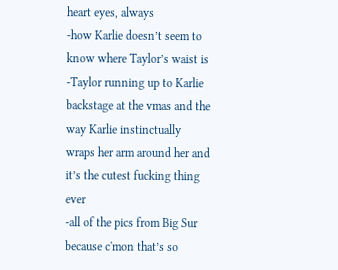heart eyes, always
-how Karlie doesn’t seem to know where Taylor’s waist is
-Taylor running up to Karlie backstage at the vmas and the way Karlie instinctually wraps her arm around her and it’s the cutest fucking thing ever
-all of the pics from Big Sur because c'mon that’s so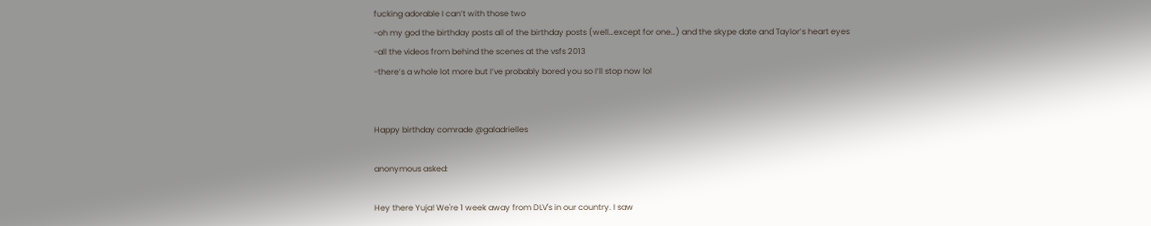fucking adorable I can’t with those two
-oh my god the birthday posts all of the birthday posts (well…except for one…) and the skype date and Taylor’s heart eyes
-all the videos from behind the scenes at the vsfs 2013
-there’s a whole lot more but I’ve probably bored you so I’ll stop now lol


Happy birthday comrade @galadrielles

anonymous asked:

Hey there Yuja! We're 1 week away from DLV's in our country. I saw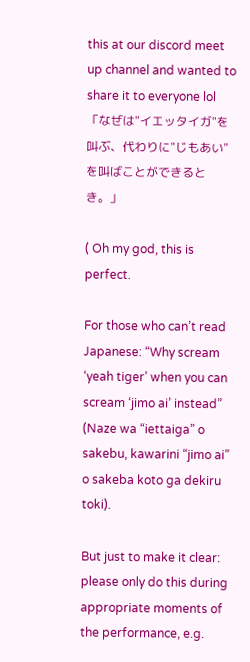this at our discord meet up channel and wanted to share it to everyone lol 「なぜは"イエッタイガ"を叫ぶ、代わりに"じもあい"を叫ばことができるとき。」

( Oh my god, this is perfect.

For those who can’t read Japanese: “Why scream ‘yeah tiger’ when you can scream ‘jimo ai’ instead” (Naze wa “iettaiga” o sakebu, kawarini “jimo ai” o sakeba koto ga dekiru toki).

But just to make it clear: please only do this during appropriate moments of the performance, e.g.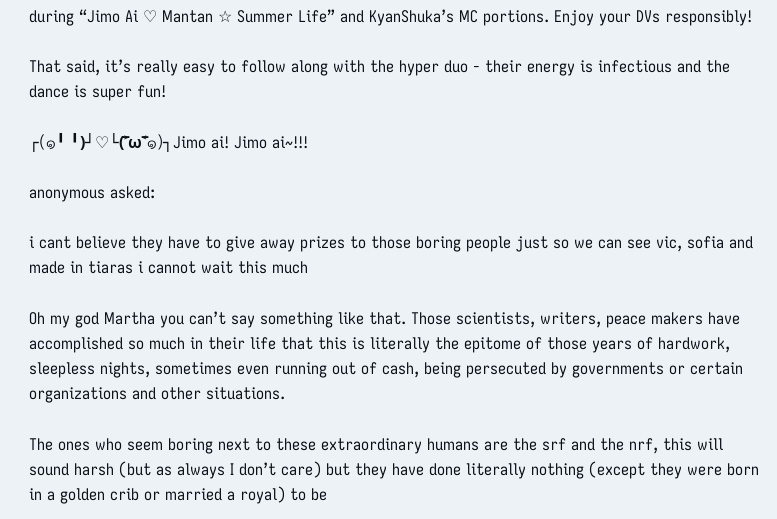during “Jimo Ai ♡ Mantan ☆ Summer Life” and KyanShuka’s MC portions. Enjoy your DVs responsibly!

That said, it’s really easy to follow along with the hyper duo - their energy is infectious and the dance is super fun!

┌(๑╹ ╹)┘♡└(˃̵ω˂̵๑)┐Jimo ai! Jimo ai~!!!

anonymous asked:

i cant believe they have to give away prizes to those boring people just so we can see vic, sofia and made in tiaras i cannot wait this much

Oh my god Martha you can’t say something like that. Those scientists, writers, peace makers have accomplished so much in their life that this is literally the epitome of those years of hardwork, sleepless nights, sometimes even running out of cash, being persecuted by governments or certain organizations and other situations.

The ones who seem boring next to these extraordinary humans are the srf and the nrf, this will sound harsh (but as always I don’t care) but they have done literally nothing (except they were born in a golden crib or married a royal) to be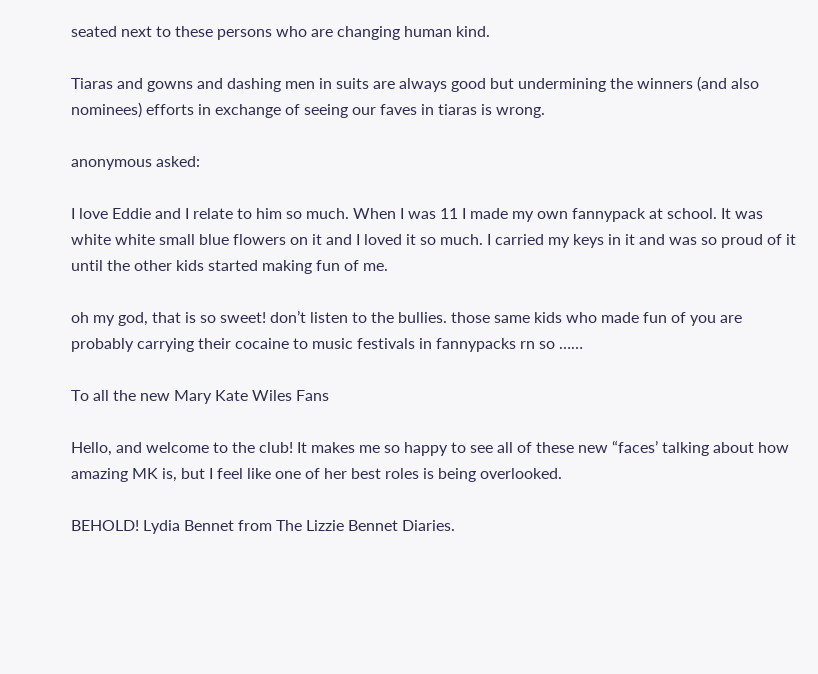seated next to these persons who are changing human kind.

Tiaras and gowns and dashing men in suits are always good but undermining the winners (and also nominees) efforts in exchange of seeing our faves in tiaras is wrong.

anonymous asked:

I love Eddie and I relate to him so much. When I was 11 I made my own fannypack at school. It was white white small blue flowers on it and I loved it so much. I carried my keys in it and was so proud of it until the other kids started making fun of me.

oh my god, that is so sweet! don’t listen to the bullies. those same kids who made fun of you are probably carrying their cocaine to music festivals in fannypacks rn so ……

To all the new Mary Kate Wiles Fans

Hello, and welcome to the club! It makes me so happy to see all of these new “faces’ talking about how amazing MK is, but I feel like one of her best roles is being overlooked.

BEHOLD! Lydia Bennet from The Lizzie Bennet Diaries.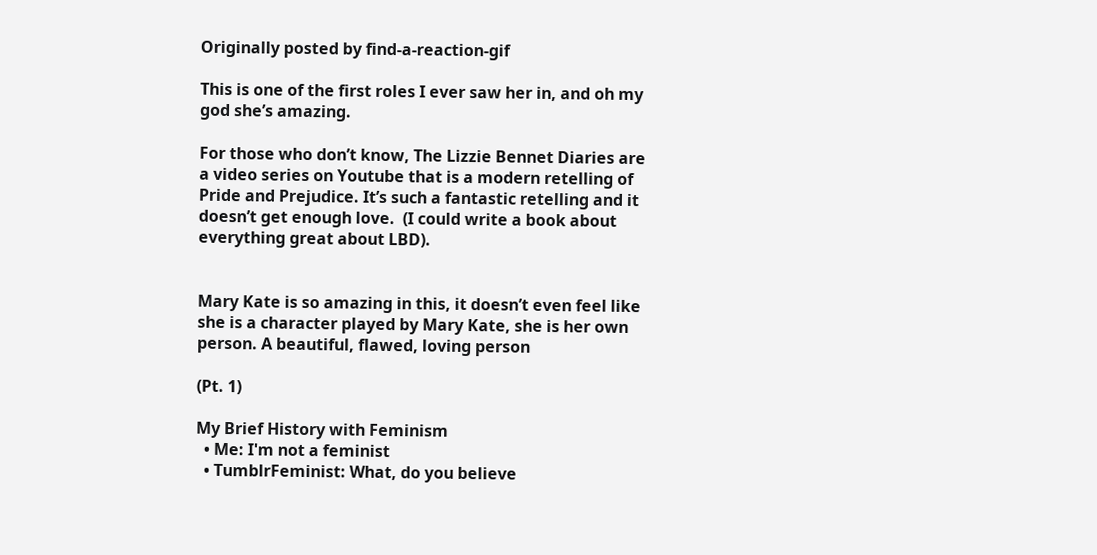Originally posted by find-a-reaction-gif

This is one of the first roles I ever saw her in, and oh my god she’s amazing.

For those who don’t know, The Lizzie Bennet Diaries are a video series on Youtube that is a modern retelling of Pride and Prejudice. It’s such a fantastic retelling and it doesn’t get enough love.  (I could write a book about everything great about LBD).


Mary Kate is so amazing in this, it doesn’t even feel like she is a character played by Mary Kate, she is her own person. A beautiful, flawed, loving person

(Pt. 1)

My Brief History with Feminism
  • Me: I'm not a feminist
  • TumblrFeminist: What, do you believe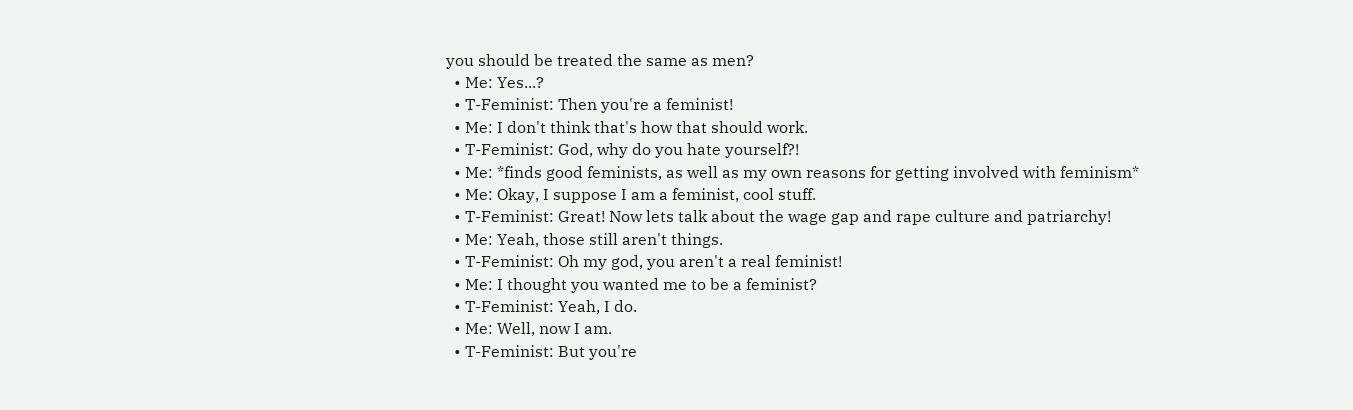you should be treated the same as men?
  • Me: Yes...?
  • T-Feminist: Then you're a feminist!
  • Me: I don't think that's how that should work.
  • T-Feminist: God, why do you hate yourself?!
  • Me: *finds good feminists, as well as my own reasons for getting involved with feminism*
  • Me: Okay, I suppose I am a feminist, cool stuff.
  • T-Feminist: Great! Now lets talk about the wage gap and rape culture and patriarchy!
  • Me: Yeah, those still aren't things.
  • T-Feminist: Oh my god, you aren't a real feminist!
  • Me: I thought you wanted me to be a feminist?
  • T-Feminist: Yeah, I do.
  • Me: Well, now I am.
  • T-Feminist: But you're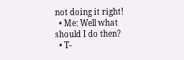not doing it right!
  • Me: Well what should I do then?
  • T-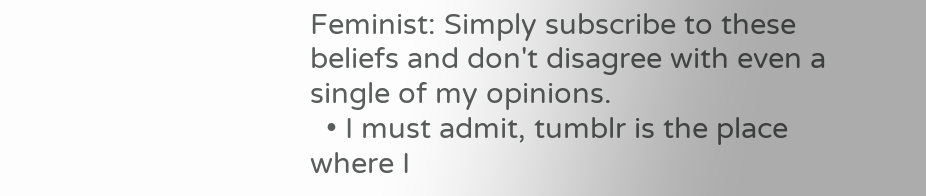Feminist: Simply subscribe to these beliefs and don't disagree with even a single of my opinions.
  • I must admit, tumblr is the place where I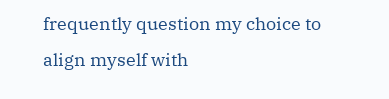frequently question my choice to align myself with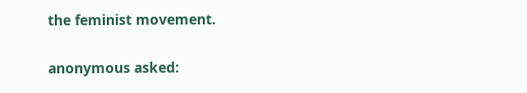the feminist movement.

anonymous asked: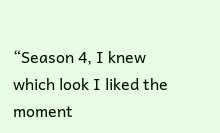“Season 4, I knew which look I liked the moment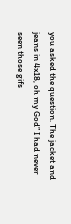you asked the question. The jacket and jeans in 4x18, oh my God” I had never seen those gifs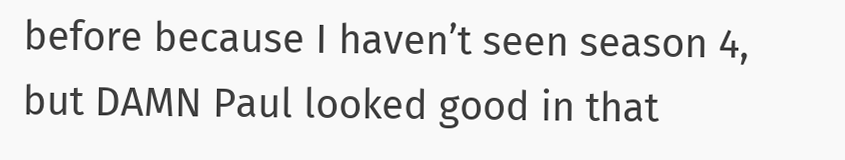before because I haven’t seen season 4, but DAMN Paul looked good in that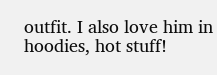outfit. I also love him in hoodies, hot stuff!